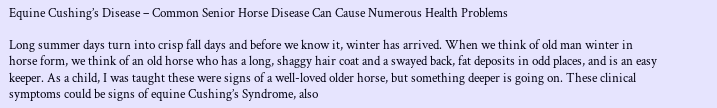Equine Cushing’s Disease – Common Senior Horse Disease Can Cause Numerous Health Problems

Long summer days turn into crisp fall days and before we know it, winter has arrived. When we think of old man winter in horse form, we think of an old horse who has a long, shaggy hair coat and a swayed back, fat deposits in odd places, and is an easy keeper. As a child, I was taught these were signs of a well-loved older horse, but something deeper is going on. These clinical symptoms could be signs of equine Cushing’s Syndrome, also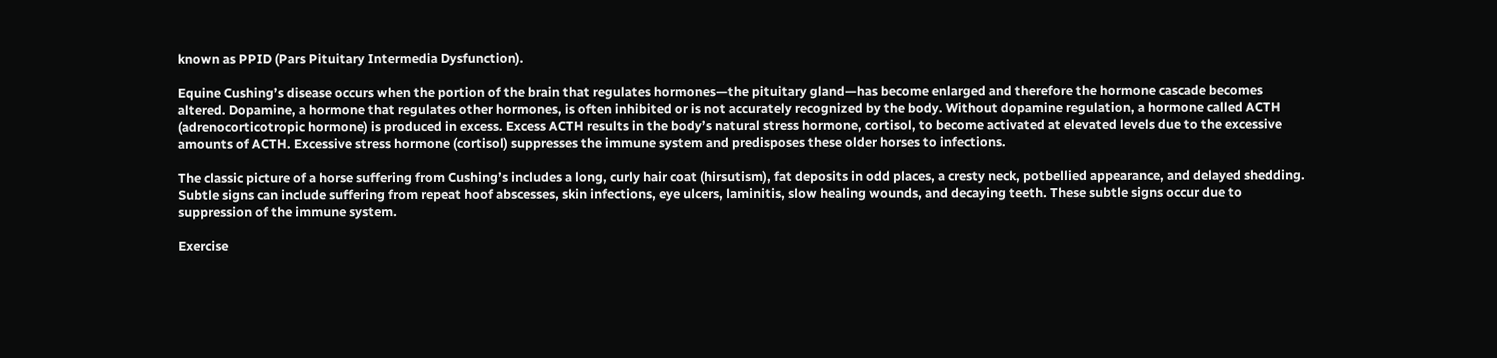known as PPID (Pars Pituitary Intermedia Dysfunction).

Equine Cushing’s disease occurs when the portion of the brain that regulates hormones—the pituitary gland—has become enlarged and therefore the hormone cascade becomes altered. Dopamine, a hormone that regulates other hormones, is often inhibited or is not accurately recognized by the body. Without dopamine regulation, a hormone called ACTH (adrenocorticotropic hormone) is produced in excess. Excess ACTH results in the body’s natural stress hormone, cortisol, to become activated at elevated levels due to the excessive amounts of ACTH. Excessive stress hormone (cortisol) suppresses the immune system and predisposes these older horses to infections.

The classic picture of a horse suffering from Cushing’s includes a long, curly hair coat (hirsutism), fat deposits in odd places, a cresty neck, potbellied appearance, and delayed shedding. Subtle signs can include suffering from repeat hoof abscesses, skin infections, eye ulcers, laminitis, slow healing wounds, and decaying teeth. These subtle signs occur due to suppression of the immune system.

Exercise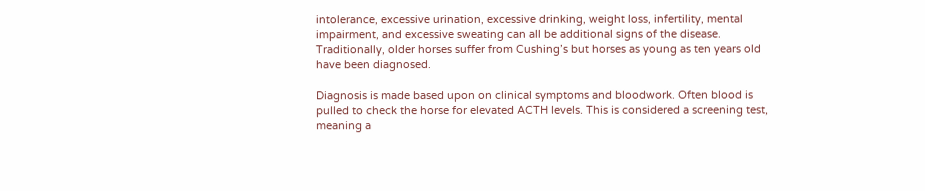intolerance, excessive urination, excessive drinking, weight loss, infertility, mental impairment, and excessive sweating can all be additional signs of the disease. Traditionally, older horses suffer from Cushing’s but horses as young as ten years old have been diagnosed.

Diagnosis is made based upon on clinical symptoms and bloodwork. Often blood is pulled to check the horse for elevated ACTH levels. This is considered a screening test, meaning a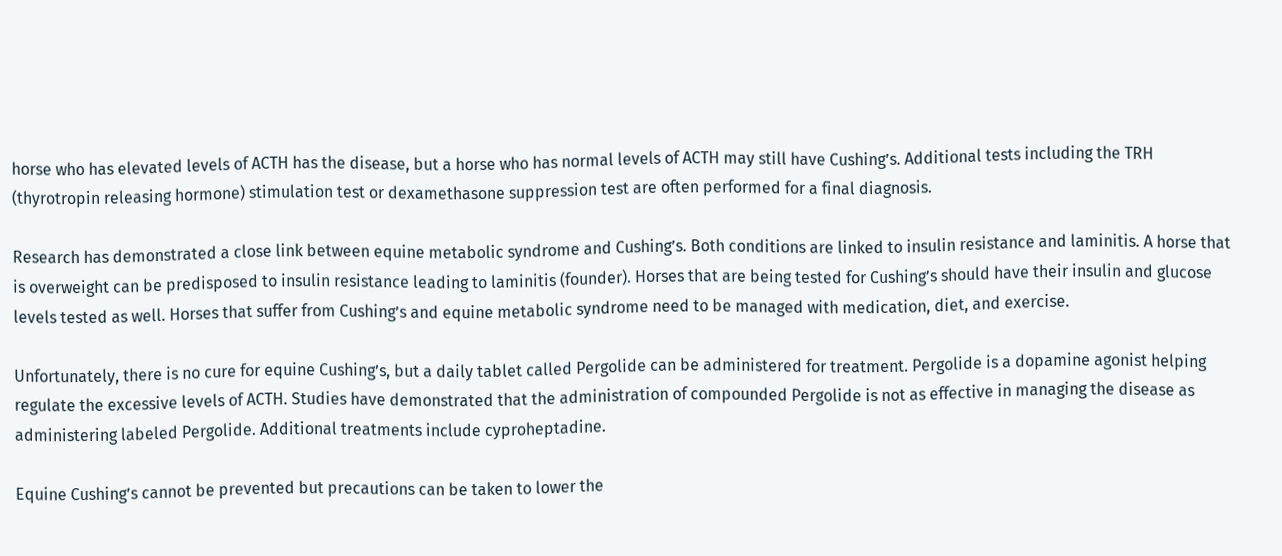horse who has elevated levels of ACTH has the disease, but a horse who has normal levels of ACTH may still have Cushing’s. Additional tests including the TRH (thyrotropin releasing hormone) stimulation test or dexamethasone suppression test are often performed for a final diagnosis.

Research has demonstrated a close link between equine metabolic syndrome and Cushing’s. Both conditions are linked to insulin resistance and laminitis. A horse that is overweight can be predisposed to insulin resistance leading to laminitis (founder). Horses that are being tested for Cushing’s should have their insulin and glucose levels tested as well. Horses that suffer from Cushing’s and equine metabolic syndrome need to be managed with medication, diet, and exercise.

Unfortunately, there is no cure for equine Cushing’s, but a daily tablet called Pergolide can be administered for treatment. Pergolide is a dopamine agonist helping regulate the excessive levels of ACTH. Studies have demonstrated that the administration of compounded Pergolide is not as effective in managing the disease as administering labeled Pergolide. Additional treatments include cyproheptadine.

Equine Cushing’s cannot be prevented but precautions can be taken to lower the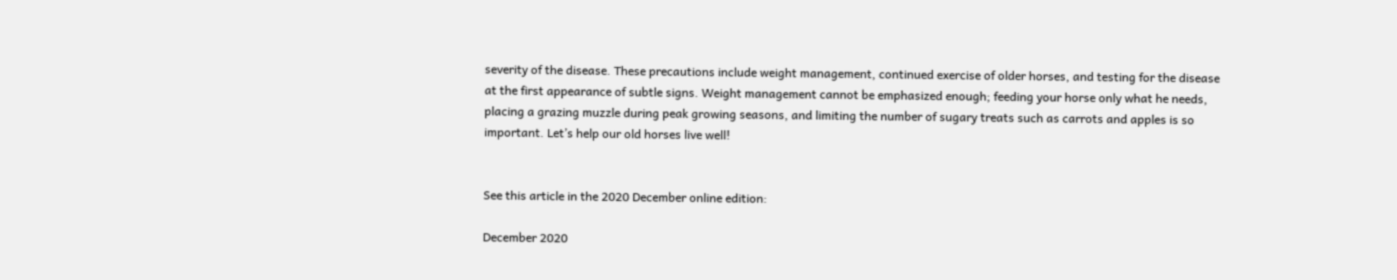severity of the disease. These precautions include weight management, continued exercise of older horses, and testing for the disease at the first appearance of subtle signs. Weight management cannot be emphasized enough; feeding your horse only what he needs, placing a grazing muzzle during peak growing seasons, and limiting the number of sugary treats such as carrots and apples is so important. Let’s help our old horses live well!


See this article in the 2020 December online edition:

December 2020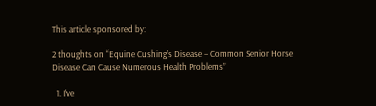This article sponsored by:

2 thoughts on “Equine Cushing’s Disease – Common Senior Horse Disease Can Cause Numerous Health Problems”

  1. I’ve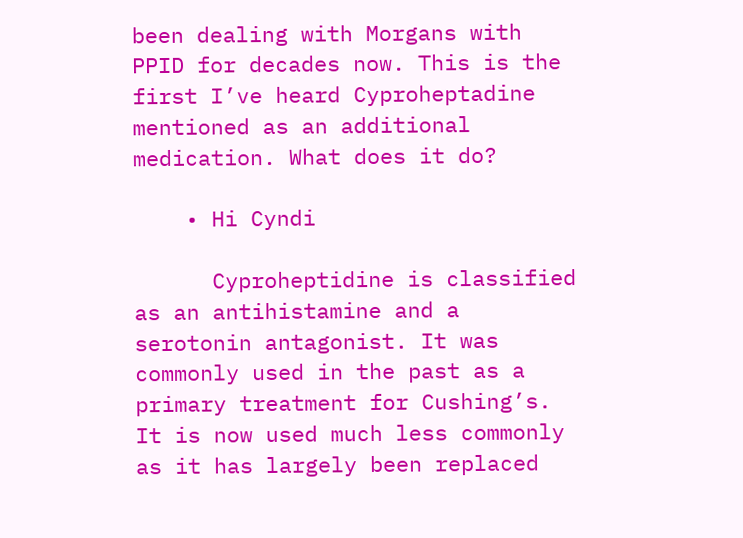been dealing with Morgans with PPID for decades now. This is the first I’ve heard Cyproheptadine mentioned as an additional medication. What does it do?

    • Hi Cyndi

      Cyproheptidine is classified as an antihistamine and a serotonin antagonist. It was commonly used in the past as a primary treatment for Cushing’s. It is now used much less commonly as it has largely been replaced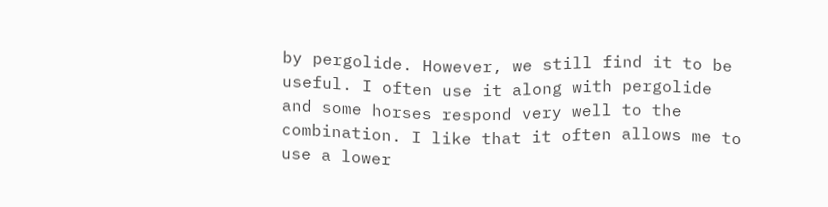by pergolide. However, we still find it to be useful. I often use it along with pergolide and some horses respond very well to the combination. I like that it often allows me to use a lower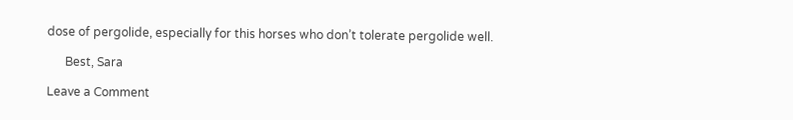dose of pergolide, especially for this horses who don’t tolerate pergolide well.

      Best, Sara

Leave a Comment